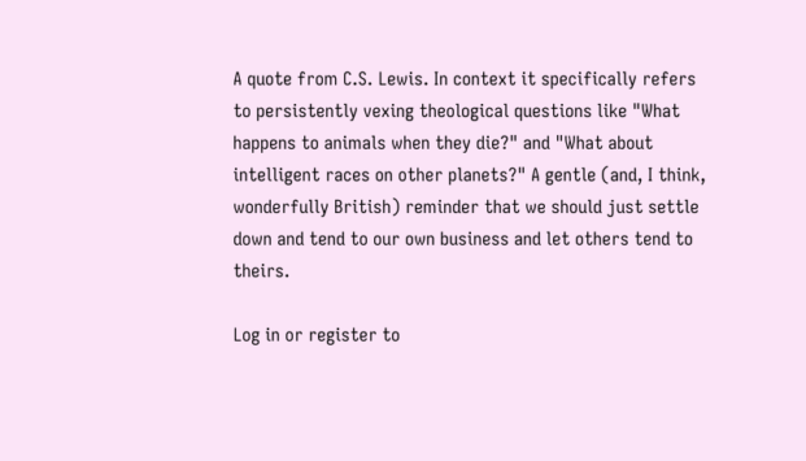A quote from C.S. Lewis. In context it specifically refers to persistently vexing theological questions like "What happens to animals when they die?" and "What about intelligent races on other planets?" A gentle (and, I think, wonderfully British) reminder that we should just settle down and tend to our own business and let others tend to theirs.

Log in or register to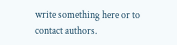write something here or to contact authors.